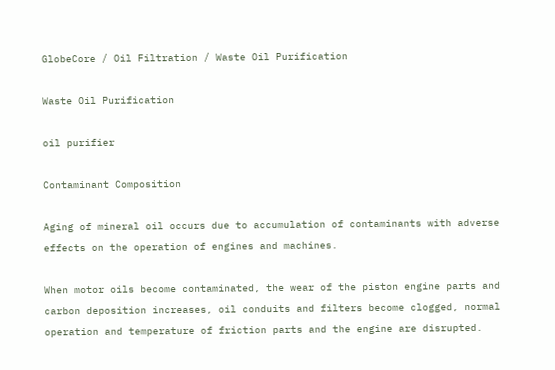GlobeCore / Oil Filtration / Waste Oil Purification

Waste Oil Purification

oil purifier

Contaminant Composition

Aging of mineral oil occurs due to accumulation of contaminants with adverse effects on the operation of engines and machines.

When motor oils become contaminated, the wear of the piston engine parts and carbon deposition increases, oil conduits and filters become clogged, normal operation and temperature of friction parts and the engine are disrupted.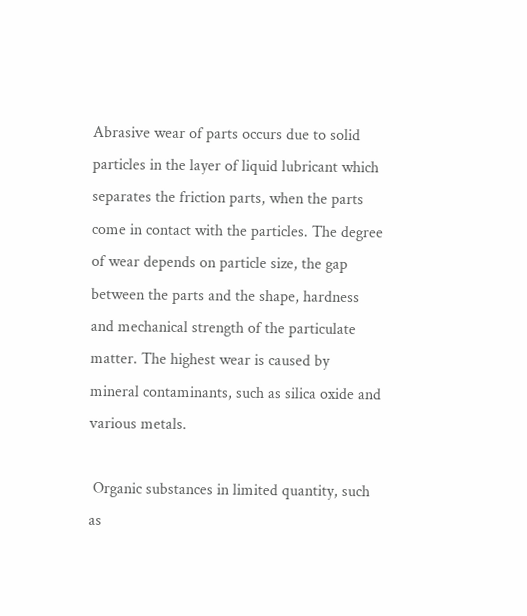Abrasive wear of parts occurs due to solid particles in the layer of liquid lubricant which separates the friction parts, when the parts come in contact with the particles. The degree of wear depends on particle size, the gap between the parts and the shape, hardness and mechanical strength of the particulate matter. The highest wear is caused by mineral contaminants, such as silica oxide and various metals.

 Organic substances in limited quantity, such as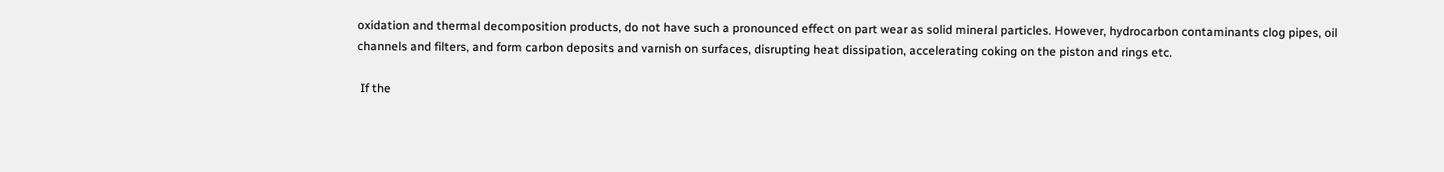oxidation and thermal decomposition products, do not have such a pronounced effect on part wear as solid mineral particles. However, hydrocarbon contaminants clog pipes, oil channels and filters, and form carbon deposits and varnish on surfaces, disrupting heat dissipation, accelerating coking on the piston and rings etc.

 If the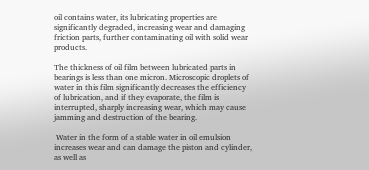oil contains water, its lubricating properties are significantly degraded, increasing wear and damaging friction parts, further contaminating oil with solid wear products.

The thickness of oil film between lubricated parts in bearings is less than one micron. Microscopic droplets of water in this film significantly decreases the efficiency of lubrication, and if they evaporate, the film is interrupted, sharply increasing wear, which may cause jamming and destruction of the bearing.

 Water in the form of a stable water in oil emulsion increases wear and can damage the piston and cylinder, as well as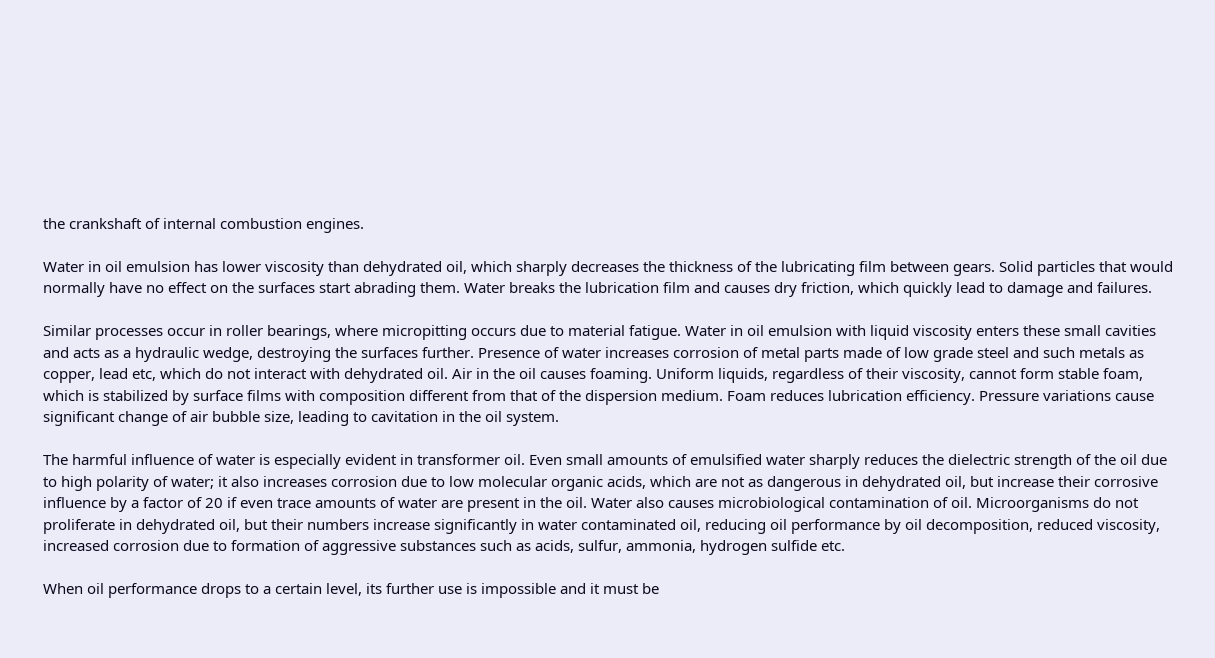the crankshaft of internal combustion engines.

Water in oil emulsion has lower viscosity than dehydrated oil, which sharply decreases the thickness of the lubricating film between gears. Solid particles that would normally have no effect on the surfaces start abrading them. Water breaks the lubrication film and causes dry friction, which quickly lead to damage and failures.

Similar processes occur in roller bearings, where micropitting occurs due to material fatigue. Water in oil emulsion with liquid viscosity enters these small cavities and acts as a hydraulic wedge, destroying the surfaces further. Presence of water increases corrosion of metal parts made of low grade steel and such metals as copper, lead etc, which do not interact with dehydrated oil. Air in the oil causes foaming. Uniform liquids, regardless of their viscosity, cannot form stable foam, which is stabilized by surface films with composition different from that of the dispersion medium. Foam reduces lubrication efficiency. Pressure variations cause significant change of air bubble size, leading to cavitation in the oil system.

The harmful influence of water is especially evident in transformer oil. Even small amounts of emulsified water sharply reduces the dielectric strength of the oil due to high polarity of water; it also increases corrosion due to low molecular organic acids, which are not as dangerous in dehydrated oil, but increase their corrosive influence by a factor of 20 if even trace amounts of water are present in the oil. Water also causes microbiological contamination of oil. Microorganisms do not proliferate in dehydrated oil, but their numbers increase significantly in water contaminated oil, reducing oil performance by oil decomposition, reduced viscosity, increased corrosion due to formation of aggressive substances such as acids, sulfur, ammonia, hydrogen sulfide etc.

When oil performance drops to a certain level, its further use is impossible and it must be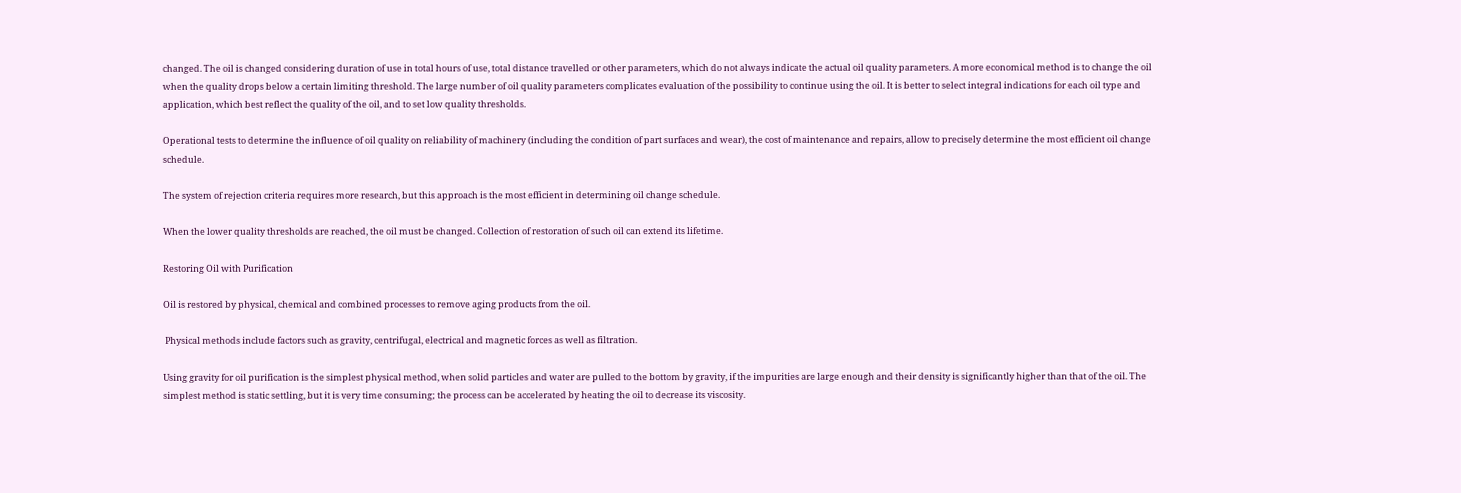changed. The oil is changed considering duration of use in total hours of use, total distance travelled or other parameters, which do not always indicate the actual oil quality parameters. A more economical method is to change the oil when the quality drops below a certain limiting threshold. The large number of oil quality parameters complicates evaluation of the possibility to continue using the oil. It is better to select integral indications for each oil type and application, which best reflect the quality of the oil, and to set low quality thresholds.

Operational tests to determine the influence of oil quality on reliability of machinery (including the condition of part surfaces and wear), the cost of maintenance and repairs, allow to precisely determine the most efficient oil change schedule.

The system of rejection criteria requires more research, but this approach is the most efficient in determining oil change schedule.

When the lower quality thresholds are reached, the oil must be changed. Collection of restoration of such oil can extend its lifetime.

Restoring Oil with Purification

Oil is restored by physical, chemical and combined processes to remove aging products from the oil.

 Physical methods include factors such as gravity, centrifugal, electrical and magnetic forces as well as filtration.

Using gravity for oil purification is the simplest physical method, when solid particles and water are pulled to the bottom by gravity, if the impurities are large enough and their density is significantly higher than that of the oil. The simplest method is static settling, but it is very time consuming; the process can be accelerated by heating the oil to decrease its viscosity.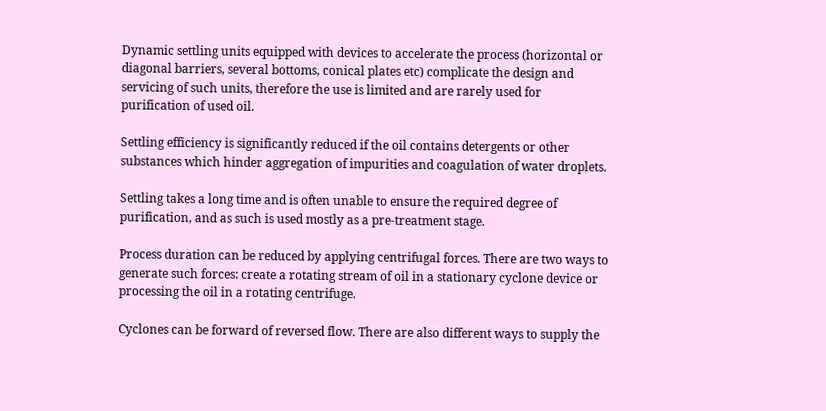Dynamic settling units equipped with devices to accelerate the process (horizontal or diagonal barriers, several bottoms, conical plates etc) complicate the design and servicing of such units, therefore the use is limited and are rarely used for purification of used oil.

Settling efficiency is significantly reduced if the oil contains detergents or other substances which hinder aggregation of impurities and coagulation of water droplets.

Settling takes a long time and is often unable to ensure the required degree of purification, and as such is used mostly as a pre-treatment stage.

Process duration can be reduced by applying centrifugal forces. There are two ways to generate such forces: create a rotating stream of oil in a stationary cyclone device or processing the oil in a rotating centrifuge.

Cyclones can be forward of reversed flow. There are also different ways to supply the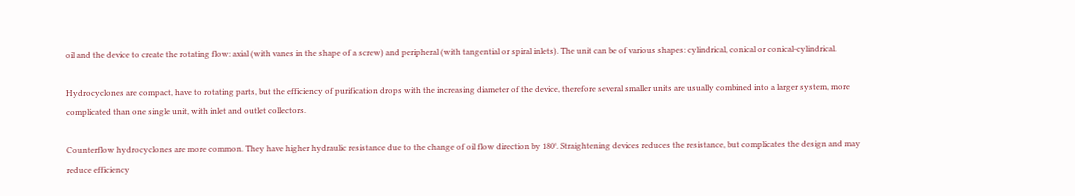oil and the device to create the rotating flow: axial (with vanes in the shape of a screw) and peripheral (with tangential or spiral inlets). The unit can be of various shapes: cylindrical, conical or conical-cylindrical.

Hydrocyclones are compact, have to rotating parts, but the efficiency of purification drops with the increasing diameter of the device, therefore several smaller units are usually combined into a larger system, more complicated than one single unit, with inlet and outlet collectors.

Counterflow hydrocyclones are more common. They have higher hydraulic resistance due to the change of oil flow direction by 180°. Straightening devices reduces the resistance, but complicates the design and may reduce efficiency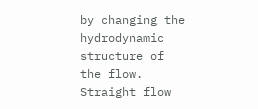by changing the hydrodynamic structure of the flow. Straight flow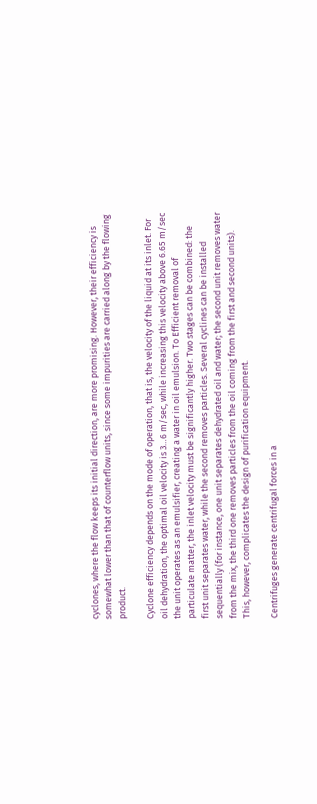cyclones, where the flow keeps its initial direction, are more promising. However, their efficiency is somewhat lower than that of counterflow units, since some impurities are carried along by the flowing product.

Cyclone efficiency depends on the mode of operation, that is, the velocity of the liquid at its inlet. For oil dehydration, the optimal oil velocity is 3…6 m/sec, while increasing this velocity above 6.65 m/sec the unit operates as an emulsifier, creating a water in oil emulsion. To Efficient removal of particulate matter, the inlet velocity must be significantly higher. Two stages can be combined: the first unit separates water, while the second removes particles. Several cyclines can be installed sequentially (for instance, one unit separates dehydrated oil and water; the second unit removes water from the mix, the third one removes particles from the oil coming from the first and second units). This, however, complicates the design of purification equipment.

Centrifuges generate centrifugal forces in a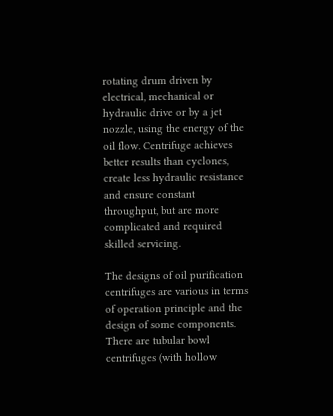rotating drum driven by electrical, mechanical or hydraulic drive or by a jet nozzle, using the energy of the oil flow. Centrifuge achieves better results than cyclones, create less hydraulic resistance and ensure constant throughput, but are more complicated and required skilled servicing.

The designs of oil purification centrifuges are various in terms of operation principle and the design of some components. There are tubular bowl centrifuges (with hollow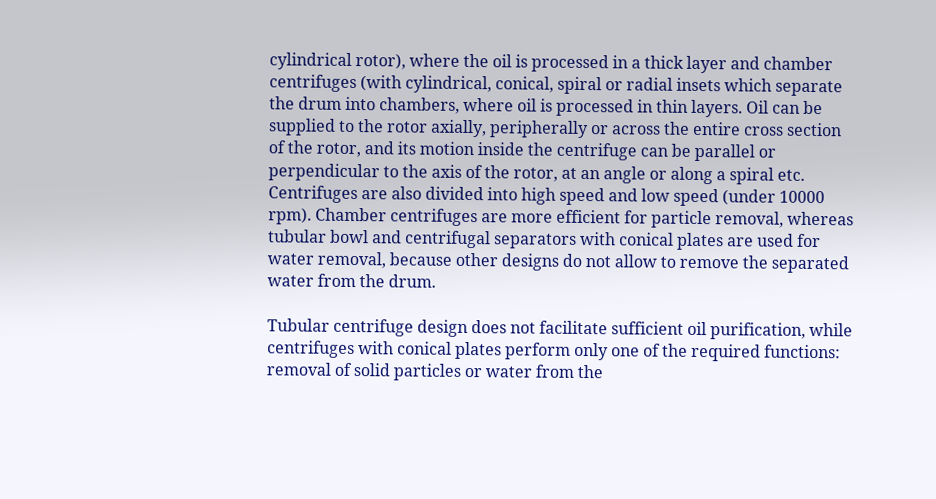cylindrical rotor), where the oil is processed in a thick layer and chamber centrifuges (with cylindrical, conical, spiral or radial insets which separate the drum into chambers, where oil is processed in thin layers. Oil can be supplied to the rotor axially, peripherally or across the entire cross section of the rotor, and its motion inside the centrifuge can be parallel or perpendicular to the axis of the rotor, at an angle or along a spiral etc. Centrifuges are also divided into high speed and low speed (under 10000 rpm). Chamber centrifuges are more efficient for particle removal, whereas tubular bowl and centrifugal separators with conical plates are used for water removal, because other designs do not allow to remove the separated water from the drum.

Tubular centrifuge design does not facilitate sufficient oil purification, while centrifuges with conical plates perform only one of the required functions: removal of solid particles or water from the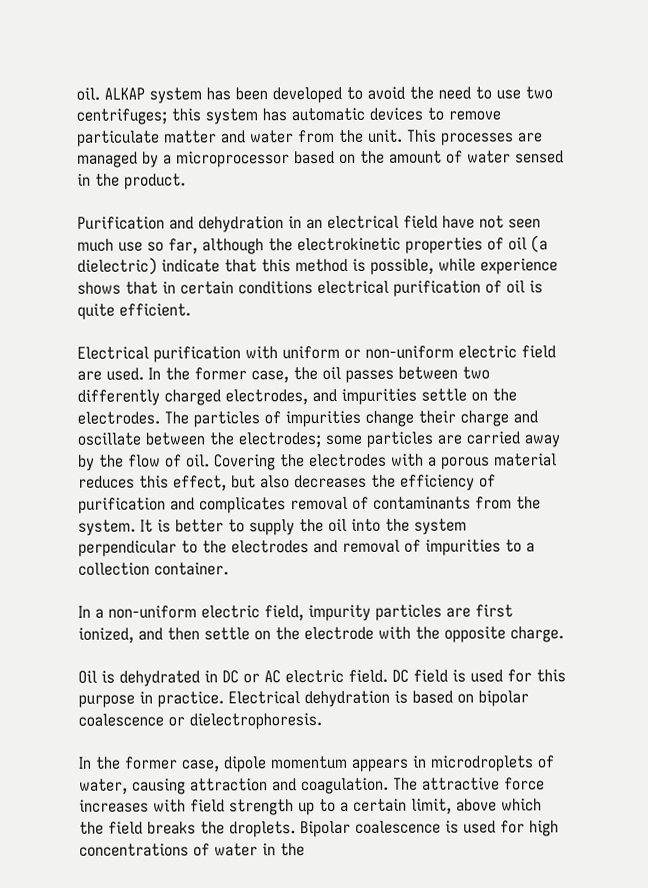oil. ALKAP system has been developed to avoid the need to use two centrifuges; this system has automatic devices to remove particulate matter and water from the unit. This processes are managed by a microprocessor based on the amount of water sensed in the product.

Purification and dehydration in an electrical field have not seen much use so far, although the electrokinetic properties of oil (a dielectric) indicate that this method is possible, while experience shows that in certain conditions electrical purification of oil is quite efficient.

Electrical purification with uniform or non-uniform electric field are used. In the former case, the oil passes between two differently charged electrodes, and impurities settle on the electrodes. The particles of impurities change their charge and oscillate between the electrodes; some particles are carried away by the flow of oil. Covering the electrodes with a porous material reduces this effect, but also decreases the efficiency of purification and complicates removal of contaminants from the system. It is better to supply the oil into the system perpendicular to the electrodes and removal of impurities to a collection container.

In a non-uniform electric field, impurity particles are first ionized, and then settle on the electrode with the opposite charge.

Oil is dehydrated in DC or AC electric field. DC field is used for this purpose in practice. Electrical dehydration is based on bipolar coalescence or dielectrophoresis.

In the former case, dipole momentum appears in microdroplets of water, causing attraction and coagulation. The attractive force increases with field strength up to a certain limit, above which the field breaks the droplets. Bipolar coalescence is used for high concentrations of water in the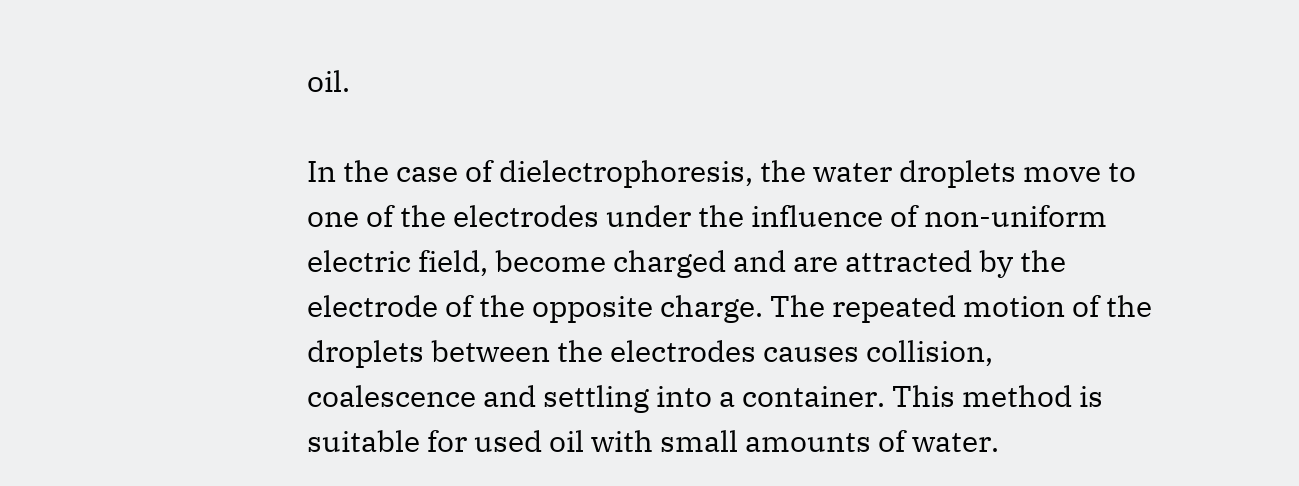oil.

In the case of dielectrophoresis, the water droplets move to one of the electrodes under the influence of non-uniform electric field, become charged and are attracted by the electrode of the opposite charge. The repeated motion of the droplets between the electrodes causes collision, coalescence and settling into a container. This method is suitable for used oil with small amounts of water.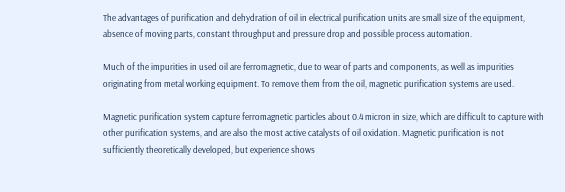The advantages of purification and dehydration of oil in electrical purification units are small size of the equipment, absence of moving parts, constant throughput and pressure drop and possible process automation.

Much of the impurities in used oil are ferromagnetic, due to wear of parts and components, as well as impurities originating from metal working equipment. To remove them from the oil, magnetic purification systems are used.

Magnetic purification system capture ferromagnetic particles about 0.4 micron in size, which are difficult to capture with other purification systems, and are also the most active catalysts of oil oxidation. Magnetic purification is not sufficiently theoretically developed, but experience shows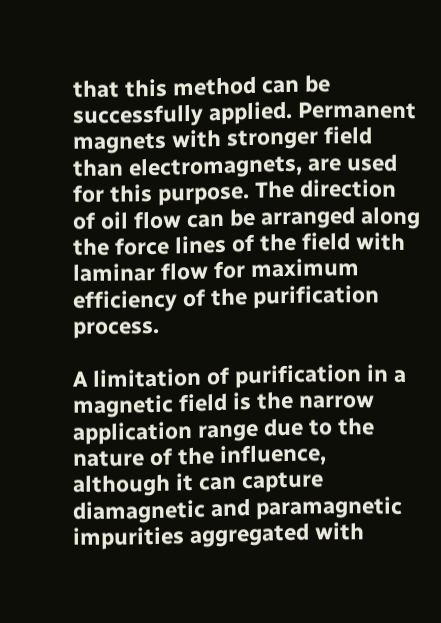that this method can be successfully applied. Permanent magnets with stronger field than electromagnets, are used for this purpose. The direction of oil flow can be arranged along the force lines of the field with laminar flow for maximum efficiency of the purification process.

A limitation of purification in a magnetic field is the narrow application range due to the nature of the influence, although it can capture diamagnetic and paramagnetic impurities aggregated with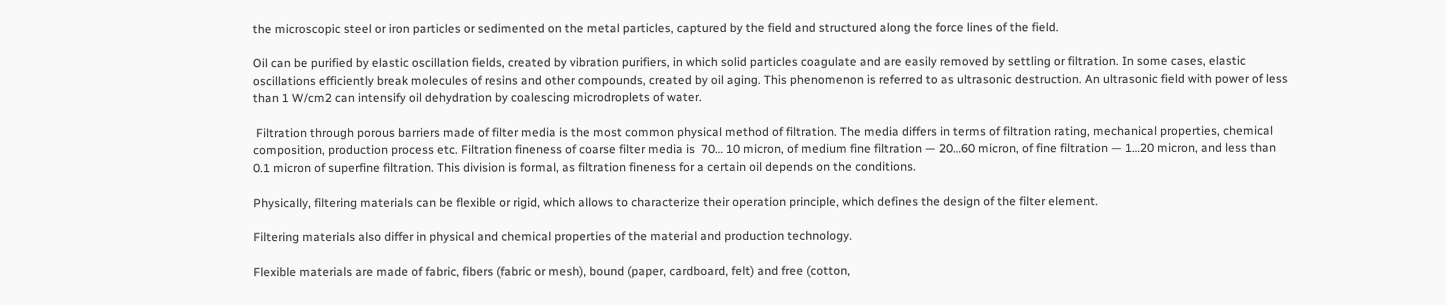the microscopic steel or iron particles or sedimented on the metal particles, captured by the field and structured along the force lines of the field.

Oil can be purified by elastic oscillation fields, created by vibration purifiers, in which solid particles coagulate and are easily removed by settling or filtration. In some cases, elastic oscillations efficiently break molecules of resins and other compounds, created by oil aging. This phenomenon is referred to as ultrasonic destruction. An ultrasonic field with power of less than 1 W/cm2 can intensify oil dehydration by coalescing microdroplets of water.

 Filtration through porous barriers made of filter media is the most common physical method of filtration. The media differs in terms of filtration rating, mechanical properties, chemical composition, production process etc. Filtration fineness of coarse filter media is  70… 10 micron, of medium fine filtration — 20…60 micron, of fine filtration — 1…20 micron, and less than 0.1 micron of superfine filtration. This division is formal, as filtration fineness for a certain oil depends on the conditions.

Physically, filtering materials can be flexible or rigid, which allows to characterize their operation principle, which defines the design of the filter element.

Filtering materials also differ in physical and chemical properties of the material and production technology.

Flexible materials are made of fabric, fibers (fabric or mesh), bound (paper, cardboard, felt) and free (cotton,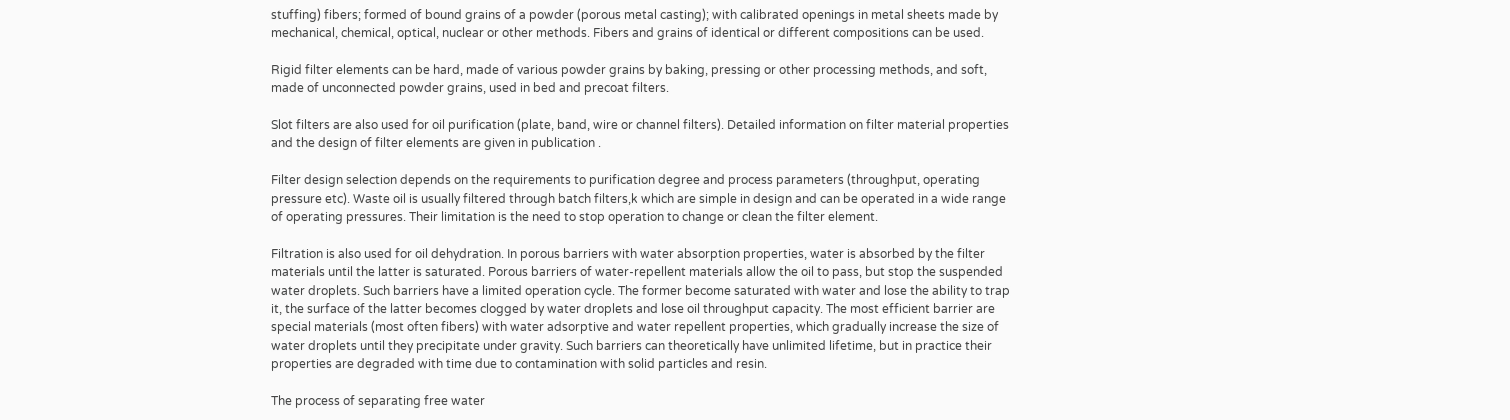stuffing) fibers; formed of bound grains of a powder (porous metal casting); with calibrated openings in metal sheets made by mechanical, chemical, optical, nuclear or other methods. Fibers and grains of identical or different compositions can be used.

Rigid filter elements can be hard, made of various powder grains by baking, pressing or other processing methods, and soft, made of unconnected powder grains, used in bed and precoat filters.

Slot filters are also used for oil purification (plate, band, wire or channel filters). Detailed information on filter material properties and the design of filter elements are given in publication .

Filter design selection depends on the requirements to purification degree and process parameters (throughput, operating pressure etc). Waste oil is usually filtered through batch filters,k which are simple in design and can be operated in a wide range of operating pressures. Their limitation is the need to stop operation to change or clean the filter element.

Filtration is also used for oil dehydration. In porous barriers with water absorption properties, water is absorbed by the filter materials until the latter is saturated. Porous barriers of water-repellent materials allow the oil to pass, but stop the suspended water droplets. Such barriers have a limited operation cycle. The former become saturated with water and lose the ability to trap it, the surface of the latter becomes clogged by water droplets and lose oil throughput capacity. The most efficient barrier are special materials (most often fibers) with water adsorptive and water repellent properties, which gradually increase the size of water droplets until they precipitate under gravity. Such barriers can theoretically have unlimited lifetime, but in practice their properties are degraded with time due to contamination with solid particles and resin.

The process of separating free water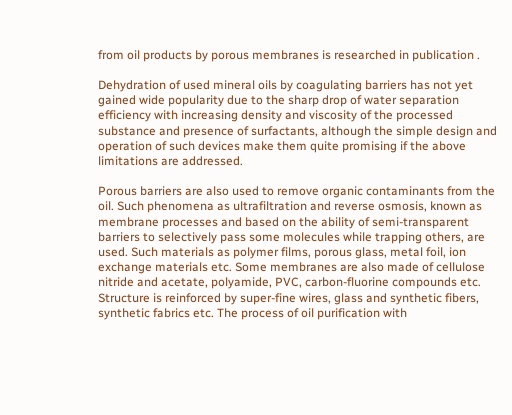from oil products by porous membranes is researched in publication .

Dehydration of used mineral oils by coagulating barriers has not yet gained wide popularity due to the sharp drop of water separation efficiency with increasing density and viscosity of the processed substance and presence of surfactants, although the simple design and operation of such devices make them quite promising if the above limitations are addressed.

Porous barriers are also used to remove organic contaminants from the oil. Such phenomena as ultrafiltration and reverse osmosis, known as membrane processes and based on the ability of semi-transparent barriers to selectively pass some molecules while trapping others, are used. Such materials as polymer films, porous glass, metal foil, ion exchange materials etc. Some membranes are also made of cellulose nitride and acetate, polyamide, PVC, carbon-fluorine compounds etc. Structure is reinforced by super-fine wires, glass and synthetic fibers, synthetic fabrics etc. The process of oil purification with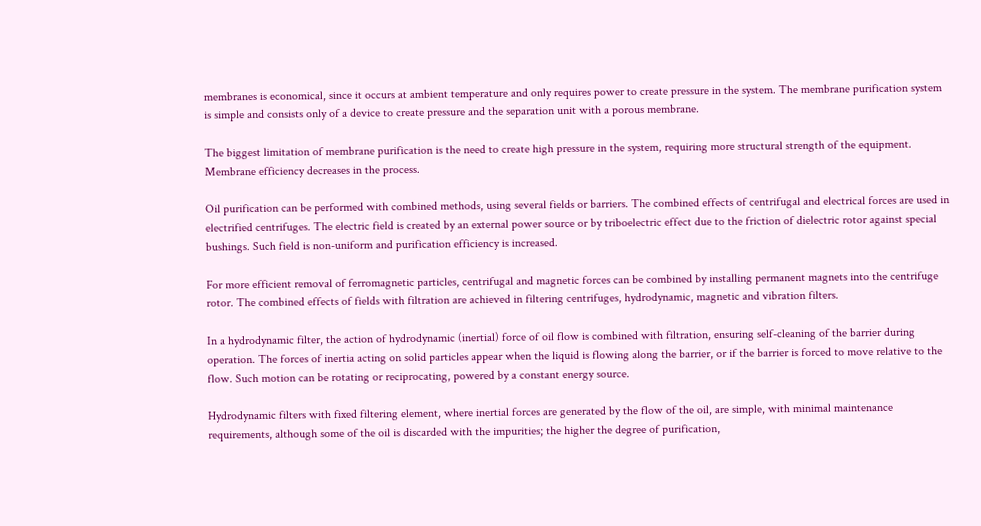membranes is economical, since it occurs at ambient temperature and only requires power to create pressure in the system. The membrane purification system is simple and consists only of a device to create pressure and the separation unit with a porous membrane.

The biggest limitation of membrane purification is the need to create high pressure in the system, requiring more structural strength of the equipment. Membrane efficiency decreases in the process.

Oil purification can be performed with combined methods, using several fields or barriers. The combined effects of centrifugal and electrical forces are used in electrified centrifuges. The electric field is created by an external power source or by triboelectric effect due to the friction of dielectric rotor against special bushings. Such field is non-uniform and purification efficiency is increased.

For more efficient removal of ferromagnetic particles, centrifugal and magnetic forces can be combined by installing permanent magnets into the centrifuge rotor. The combined effects of fields with filtration are achieved in filtering centrifuges, hydrodynamic, magnetic and vibration filters.

In a hydrodynamic filter, the action of hydrodynamic (inertial) force of oil flow is combined with filtration, ensuring self-cleaning of the barrier during operation. The forces of inertia acting on solid particles appear when the liquid is flowing along the barrier, or if the barrier is forced to move relative to the flow. Such motion can be rotating or reciprocating, powered by a constant energy source.

Hydrodynamic filters with fixed filtering element, where inertial forces are generated by the flow of the oil, are simple, with minimal maintenance requirements, although some of the oil is discarded with the impurities; the higher the degree of purification,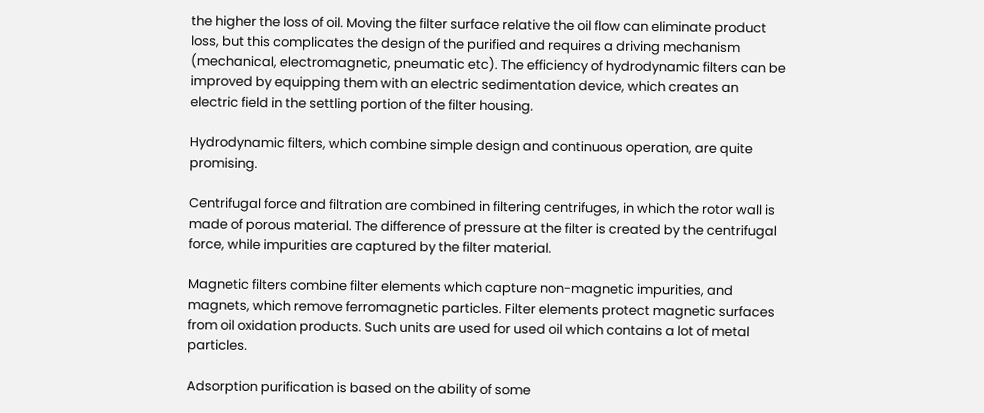the higher the loss of oil. Moving the filter surface relative the oil flow can eliminate product loss, but this complicates the design of the purified and requires a driving mechanism (mechanical, electromagnetic, pneumatic etc). The efficiency of hydrodynamic filters can be improved by equipping them with an electric sedimentation device, which creates an electric field in the settling portion of the filter housing.

Hydrodynamic filters, which combine simple design and continuous operation, are quite promising.

Centrifugal force and filtration are combined in filtering centrifuges, in which the rotor wall is made of porous material. The difference of pressure at the filter is created by the centrifugal force, while impurities are captured by the filter material.

Magnetic filters combine filter elements which capture non-magnetic impurities, and magnets, which remove ferromagnetic particles. Filter elements protect magnetic surfaces from oil oxidation products. Such units are used for used oil which contains a lot of metal particles.

Adsorption purification is based on the ability of some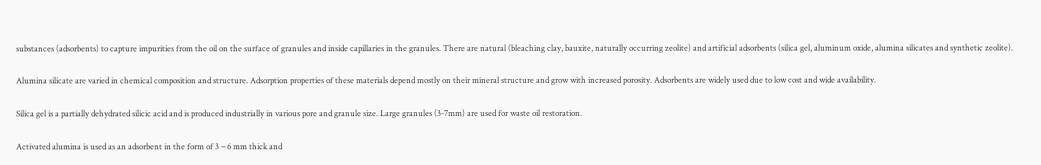substances (adsorbents) to capture impurities from the oil on the surface of granules and inside capillaries in the granules. There are natural (bleaching clay, bauxite, naturally occurring zeolite) and artificial adsorbents (silica gel, aluminum oxide, alumina silicates and synthetic zeolite).

Alumina silicate are varied in chemical composition and structure. Adsorption properties of these materials depend mostly on their mineral structure and grow with increased porosity. Adsorbents are widely used due to low cost and wide availability.

Silica gel is a partially dehydrated silicic acid and is produced industrially in various pore and granule size. Large granules (3-7mm) are used for waste oil restoration.

Activated alumina is used as an adsorbent in the form of 3 – 6 mm thick and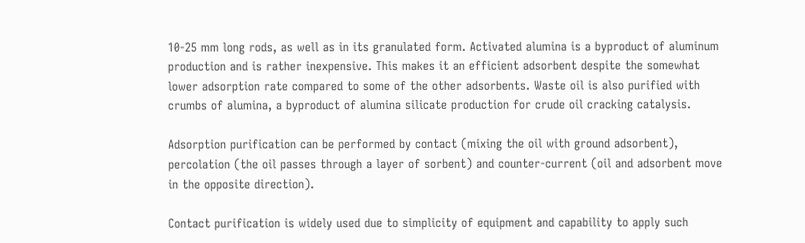10-25 mm long rods, as well as in its granulated form. Activated alumina is a byproduct of aluminum production and is rather inexpensive. This makes it an efficient adsorbent despite the somewhat lower adsorption rate compared to some of the other adsorbents. Waste oil is also purified with crumbs of alumina, a byproduct of alumina silicate production for crude oil cracking catalysis.

Adsorption purification can be performed by contact (mixing the oil with ground adsorbent), percolation (the oil passes through a layer of sorbent) and counter-current (oil and adsorbent move in the opposite direction).

Contact purification is widely used due to simplicity of equipment and capability to apply such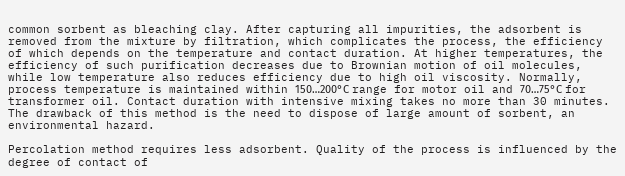common sorbent as bleaching clay. After capturing all impurities, the adsorbent is removed from the mixture by filtration, which complicates the process, the efficiency of which depends on the temperature and contact duration. At higher temperatures, the efficiency of such purification decreases due to Brownian motion of oil molecules, while low temperature also reduces efficiency due to high oil viscosity. Normally, process temperature is maintained within 150…200°С range for motor oil and 70…75°С for transformer oil. Contact duration with intensive mixing takes no more than 30 minutes. The drawback of this method is the need to dispose of large amount of sorbent, an environmental hazard.

Percolation method requires less adsorbent. Quality of the process is influenced by the degree of contact of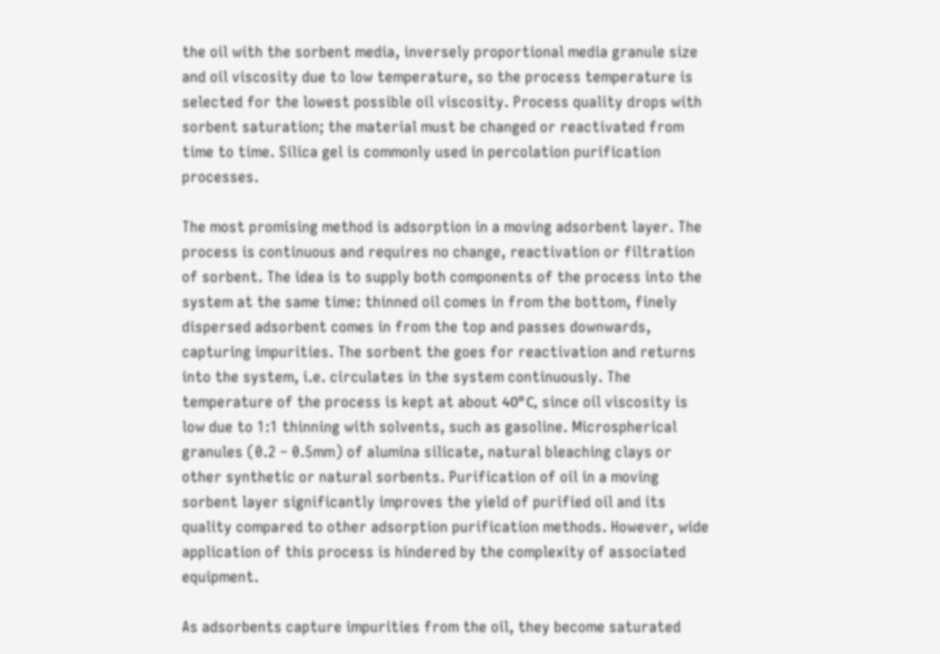the oil with the sorbent media, inversely proportional media granule size and oil viscosity due to low temperature, so the process temperature is selected for the lowest possible oil viscosity. Process quality drops with sorbent saturation; the material must be changed or reactivated from time to time. Silica gel is commonly used in percolation purification processes.

The most promising method is adsorption in a moving adsorbent layer. The process is continuous and requires no change, reactivation or filtration of sorbent. The idea is to supply both components of the process into the system at the same time: thinned oil comes in from the bottom, finely dispersed adsorbent comes in from the top and passes downwards, capturing impurities. The sorbent the goes for reactivation and returns into the system, i.e. circulates in the system continuously. The temperature of the process is kept at about 40°С, since oil viscosity is low due to 1:1 thinning with solvents, such as gasoline. Microspherical granules (0.2 – 0.5mm) of alumina silicate, natural bleaching clays or other synthetic or natural sorbents. Purification of oil in a moving sorbent layer significantly improves the yield of purified oil and its quality compared to other adsorption purification methods. However, wide application of this process is hindered by the complexity of associated equipment.

As adsorbents capture impurities from the oil, they become saturated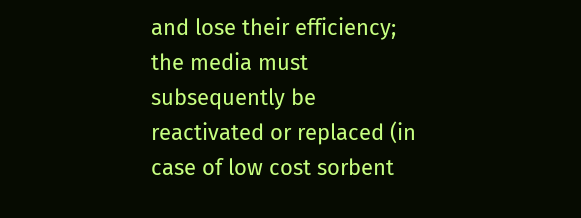and lose their efficiency; the media must subsequently be reactivated or replaced (in case of low cost sorbent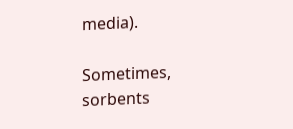media).

Sometimes, sorbents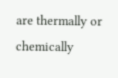are thermally or chemically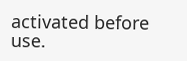activated before use.